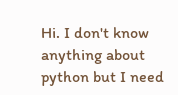Hi. I don't know anything about python but I need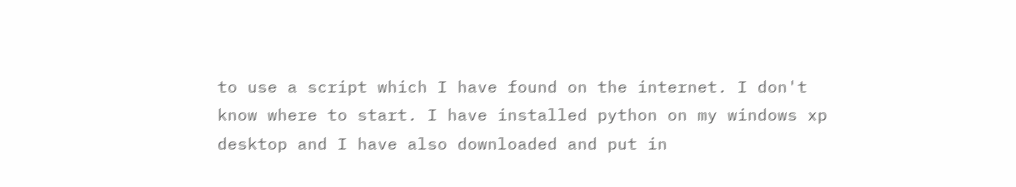to use a script which I have found on the internet. I don't know where to start. I have installed python on my windows xp desktop and I have also downloaded and put in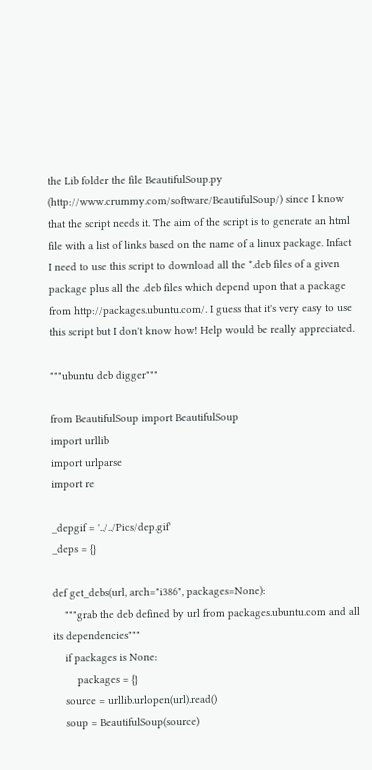the Lib folder the file BeautifulSoup.py (http://www.crummy.com/software/BeautifulSoup/) since I know that the script needs it. The aim of the script is to generate an html file with a list of links based on the name of a linux package. Infact I need to use this script to download all the *.deb files of a given package plus all the .deb files which depend upon that a package from http://packages.ubuntu.com/. I guess that it's very easy to use this script but I don't know how! Help would be really appreciated.

"""ubuntu deb digger"""

from BeautifulSoup import BeautifulSoup
import urllib
import urlparse
import re

_depgif = '../../Pics/dep.gif'
_deps = {}

def get_debs(url, arch="i386", packages=None):
    """grab the deb defined by url from packages.ubuntu.com and all its dependencies"""
    if packages is None:
        packages = {}
    source = urllib.urlopen(url).read()
    soup = BeautifulSoup(source)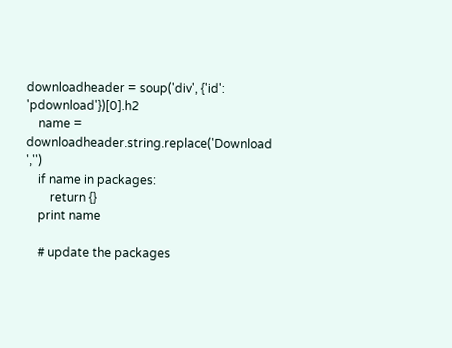downloadheader = soup('div', {'id': 'pdownload'})[0].h2
    name = downloadheader.string.replace('Download ','')
    if name in packages:
        return {}
    print name

    # update the packages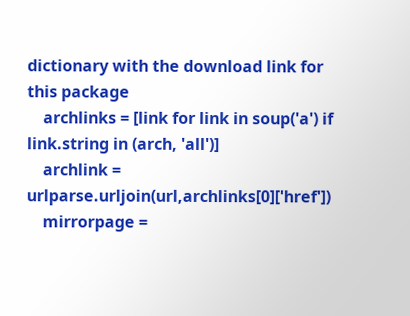dictionary with the download link for this package
    archlinks = [link for link in soup('a') if link.string in (arch, 'all')]
    archlink = urlparse.urljoin(url,archlinks[0]['href'])
    mirrorpage =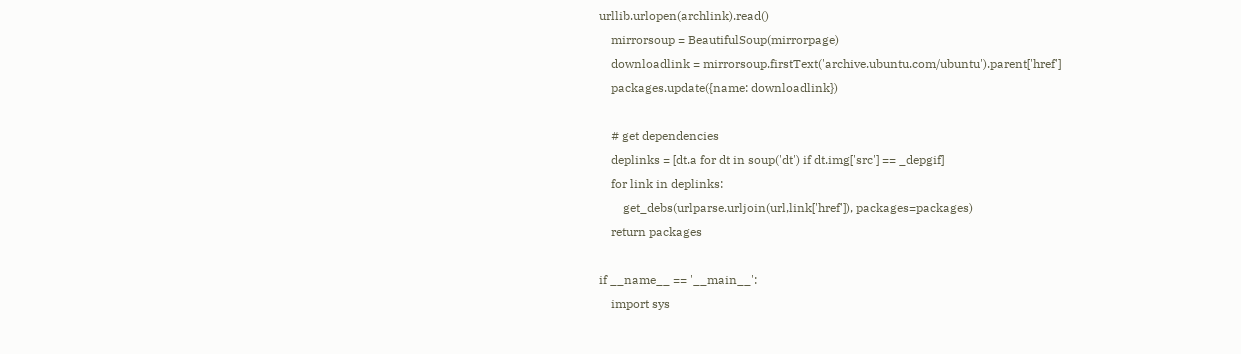urllib.urlopen(archlink).read()
    mirrorsoup = BeautifulSoup(mirrorpage)
    downloadlink = mirrorsoup.firstText('archive.ubuntu.com/ubuntu').parent['href']
    packages.update({name: downloadlink})

    # get dependencies
    deplinks = [dt.a for dt in soup('dt') if dt.img['src'] == _depgif]
    for link in deplinks:
        get_debs(urlparse.urljoin(url,link['href']), packages=packages)
    return packages

if __name__ == '__main__':
    import sys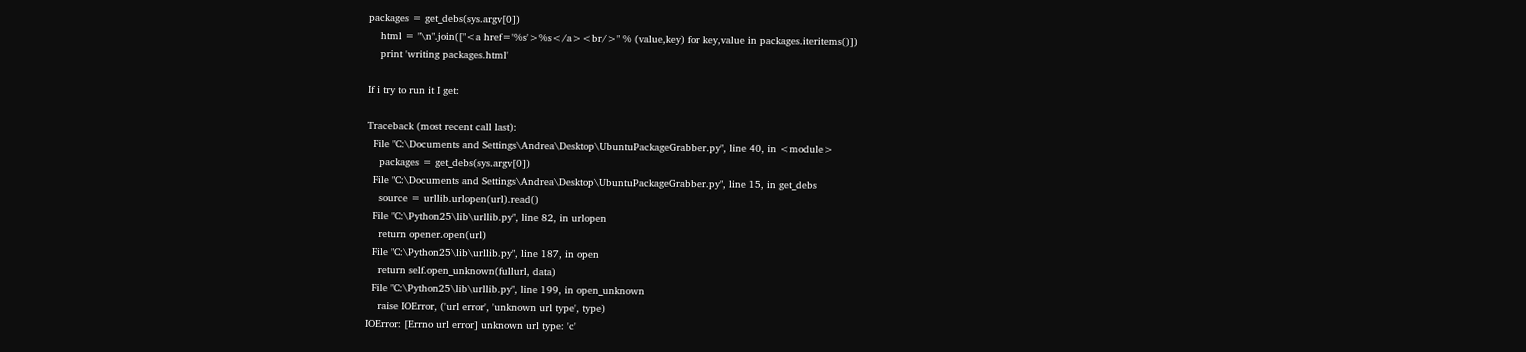packages = get_debs(sys.argv[0])
    html = "\n".join(["<a href='%s'>%s</a><br/>" % (value,key) for key,value in packages.iteritems()])
    print 'writing packages.html'

If i try to run it I get:

Traceback (most recent call last):
  File "C:\Documents and Settings\Andrea\Desktop\UbuntuPackageGrabber.py", line 40, in <module>
    packages = get_debs(sys.argv[0])
  File "C:\Documents and Settings\Andrea\Desktop\UbuntuPackageGrabber.py", line 15, in get_debs
    source = urllib.urlopen(url).read()
  File "C:\Python25\lib\urllib.py", line 82, in urlopen
    return opener.open(url)
  File "C:\Python25\lib\urllib.py", line 187, in open
    return self.open_unknown(fullurl, data)
  File "C:\Python25\lib\urllib.py", line 199, in open_unknown
    raise IOError, ('url error', 'unknown url type', type)
IOError: [Errno url error] unknown url type: 'c'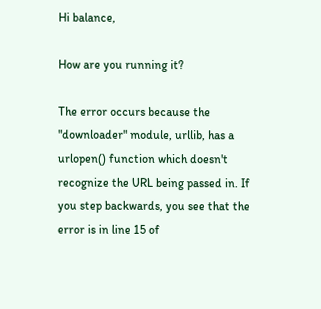Hi balance,

How are you running it?

The error occurs because the "downloader" module, urllib, has a urlopen() function which doesn't recognize the URL being passed in. If you step backwards, you see that the error is in line 15 of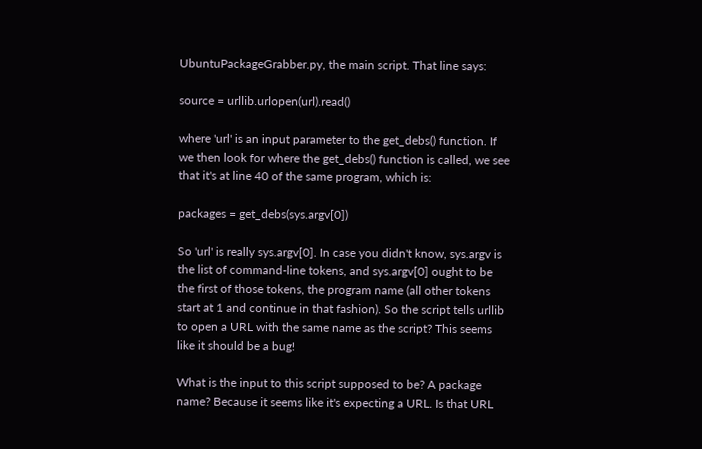UbuntuPackageGrabber.py, the main script. That line says:

source = urllib.urlopen(url).read()

where 'url' is an input parameter to the get_debs() function. If we then look for where the get_debs() function is called, we see that it's at line 40 of the same program, which is:

packages = get_debs(sys.argv[0])

So 'url' is really sys.argv[0]. In case you didn't know, sys.argv is the list of command-line tokens, and sys.argv[0] ought to be the first of those tokens, the program name (all other tokens start at 1 and continue in that fashion). So the script tells urllib to open a URL with the same name as the script? This seems like it should be a bug!

What is the input to this script supposed to be? A package name? Because it seems like it's expecting a URL. Is that URL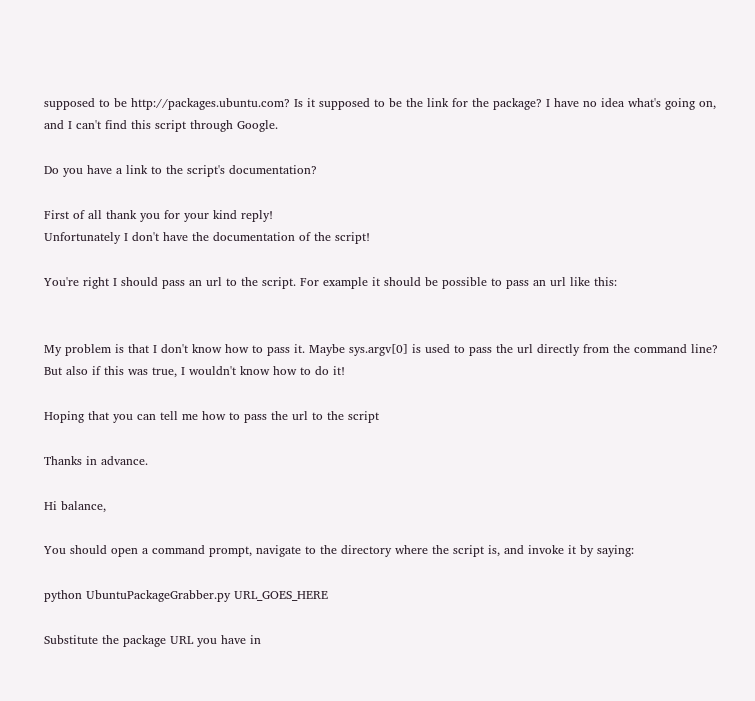supposed to be http://packages.ubuntu.com? Is it supposed to be the link for the package? I have no idea what's going on, and I can't find this script through Google.

Do you have a link to the script's documentation?

First of all thank you for your kind reply!
Unfortunately I don't have the documentation of the script!

You're right I should pass an url to the script. For example it should be possible to pass an url like this:


My problem is that I don't know how to pass it. Maybe sys.argv[0] is used to pass the url directly from the command line? But also if this was true, I wouldn't know how to do it!

Hoping that you can tell me how to pass the url to the script

Thanks in advance.

Hi balance,

You should open a command prompt, navigate to the directory where the script is, and invoke it by saying:

python UbuntuPackageGrabber.py URL_GOES_HERE

Substitute the package URL you have in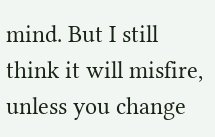mind. But I still think it will misfire, unless you change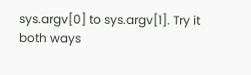sys.argv[0] to sys.argv[1]. Try it both ways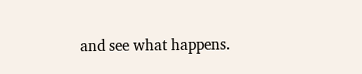and see what happens.